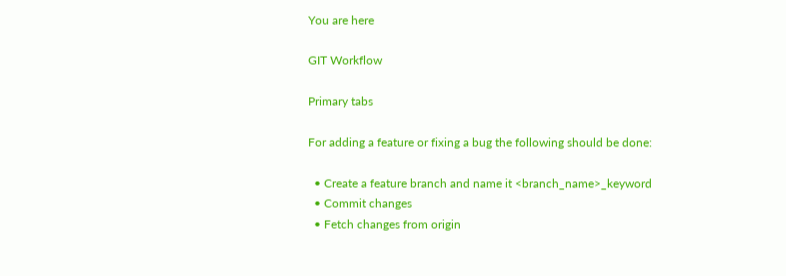You are here

GIT Workflow

Primary tabs

For adding a feature or fixing a bug the following should be done:

  • Create a feature branch and name it <branch_name>_keyword
  • Commit changes
  • Fetch changes from origin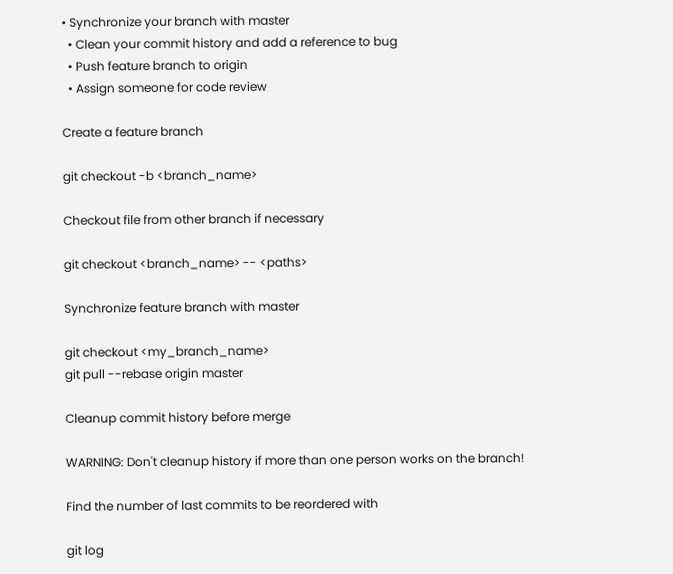• Synchronize your branch with master
  • Clean your commit history and add a reference to bug
  • Push feature branch to origin
  • Assign someone for code review

Create a feature branch

git checkout -b <branch_name>

Checkout file from other branch if necessary

git checkout <branch_name> -- <paths>

Synchronize feature branch with master

git checkout <my_branch_name>
git pull --rebase origin master

Cleanup commit history before merge

WARNING: Don't cleanup history if more than one person works on the branch!

Find the number of last commits to be reordered with

git log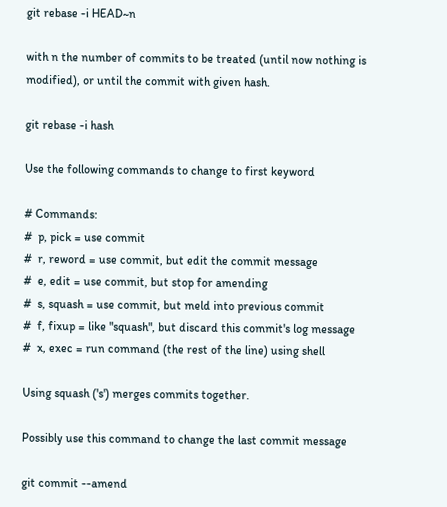git rebase -i HEAD~n

with n the number of commits to be treated (until now nothing is modified), or until the commit with given hash.

git rebase -i hash

Use the following commands to change to first keyword

# Commands:
#  p, pick = use commit
#  r, reword = use commit, but edit the commit message
#  e, edit = use commit, but stop for amending
#  s, squash = use commit, but meld into previous commit
#  f, fixup = like "squash", but discard this commit's log message
#  x, exec = run command (the rest of the line) using shell

Using squash ('s') merges commits together.

Possibly use this command to change the last commit message

git commit --amend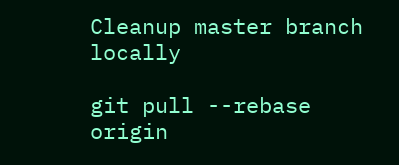Cleanup master branch locally

git pull --rebase origin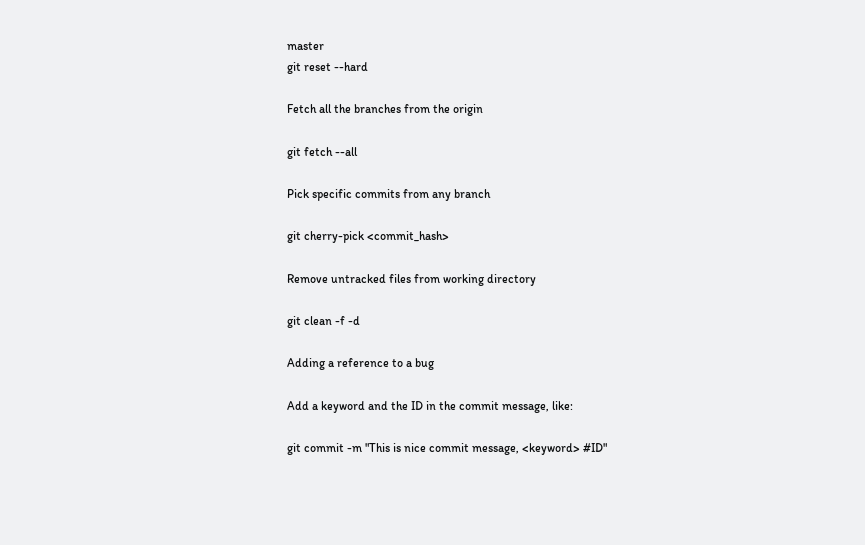master
git reset --hard

Fetch all the branches from the origin

git fetch --all

Pick specific commits from any branch

git cherry-pick <commit_hash>

Remove untracked files from working directory

git clean -f -d

Adding a reference to a bug

Add a keyword and the ID in the commit message, like:

git commit -m "This is nice commit message, <keyword> #ID"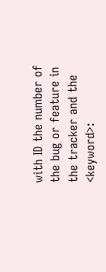with ID the number of the bug or feature in the tracker and the <keyword>: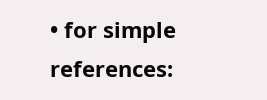• for simple references: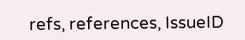refs, references, IssueID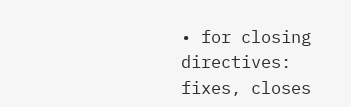• for closing directives: fixes, closes